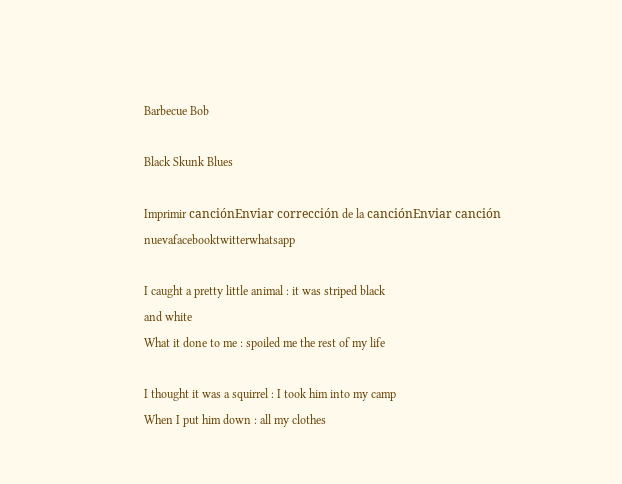Barbecue Bob

Black Skunk Blues

Imprimir canciónEnviar corrección de la canciónEnviar canción nuevafacebooktwitterwhatsapp

I caught a pretty little animal : it was striped black
and white
What it done to me : spoiled me the rest of my life

I thought it was a squirrel : I took him into my camp
When I put him down : all my clothes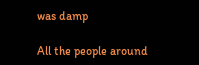was damp

All the people around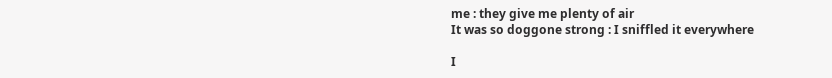me : they give me plenty of air
It was so doggone strong : I sniffled it everywhere

I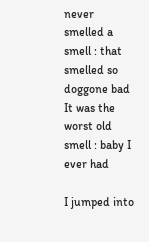never smelled a smell : that smelled so doggone bad
It was the worst old smell : baby I ever had

I jumped into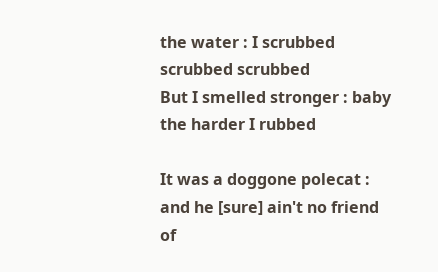the water : I scrubbed scrubbed scrubbed
But I smelled stronger : baby the harder I rubbed

It was a doggone polecat : and he [sure] ain't no friend
of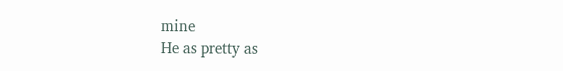mine
He as pretty as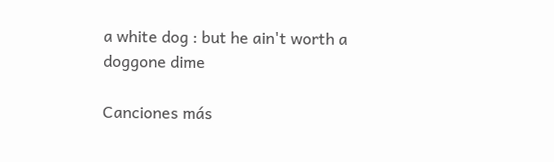a white dog : but he ain't worth a
doggone dime

Canciones más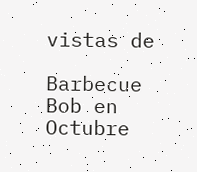vistas de

Barbecue Bob en Octubre